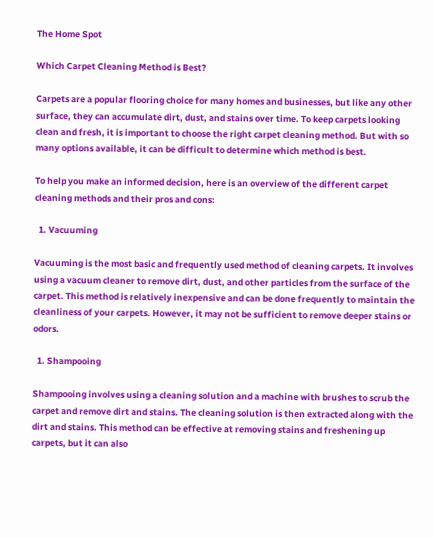The Home Spot

Which Carpet Cleaning Method is Best?

Carpets are a popular flooring choice for many homes and businesses, but like any other surface, they can accumulate dirt, dust, and stains over time. To keep carpets looking clean and fresh, it is important to choose the right carpet cleaning method. But with so many options available, it can be difficult to determine which method is best.

To help you make an informed decision, here is an overview of the different carpet cleaning methods and their pros and cons:

  1. Vacuuming

Vacuuming is the most basic and frequently used method of cleaning carpets. It involves using a vacuum cleaner to remove dirt, dust, and other particles from the surface of the carpet. This method is relatively inexpensive and can be done frequently to maintain the cleanliness of your carpets. However, it may not be sufficient to remove deeper stains or odors.

  1. Shampooing

Shampooing involves using a cleaning solution and a machine with brushes to scrub the carpet and remove dirt and stains. The cleaning solution is then extracted along with the dirt and stains. This method can be effective at removing stains and freshening up carpets, but it can also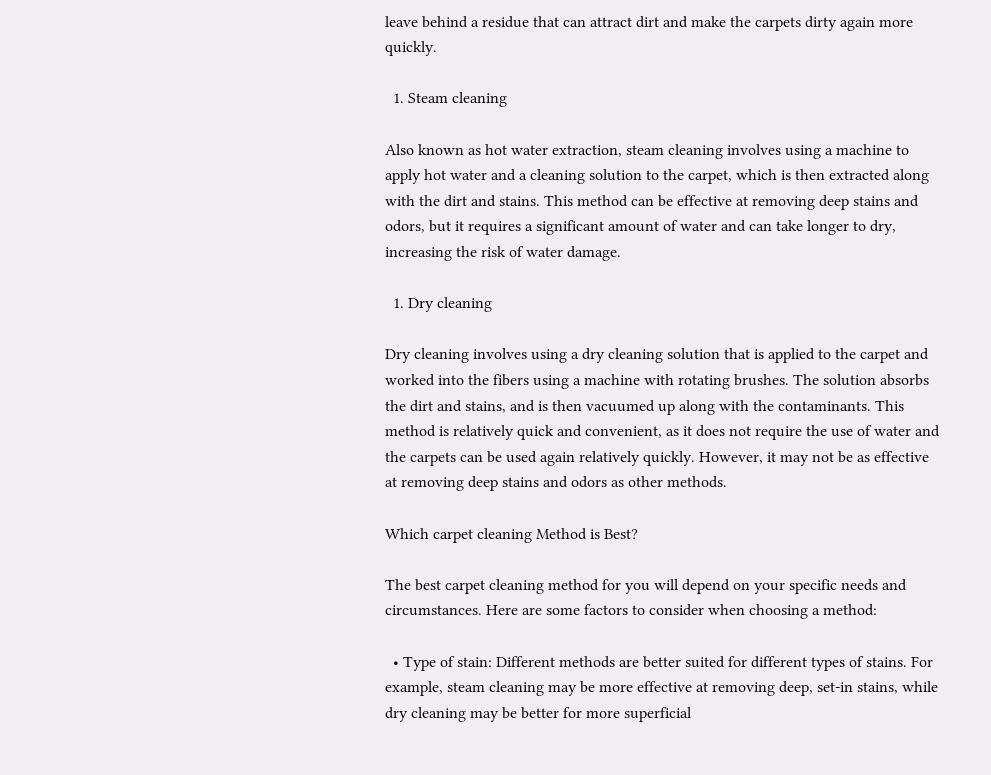leave behind a residue that can attract dirt and make the carpets dirty again more quickly.

  1. Steam cleaning

Also known as hot water extraction, steam cleaning involves using a machine to apply hot water and a cleaning solution to the carpet, which is then extracted along with the dirt and stains. This method can be effective at removing deep stains and odors, but it requires a significant amount of water and can take longer to dry, increasing the risk of water damage.

  1. Dry cleaning

Dry cleaning involves using a dry cleaning solution that is applied to the carpet and worked into the fibers using a machine with rotating brushes. The solution absorbs the dirt and stains, and is then vacuumed up along with the contaminants. This method is relatively quick and convenient, as it does not require the use of water and the carpets can be used again relatively quickly. However, it may not be as effective at removing deep stains and odors as other methods.

Which carpet cleaning Method is Best?

The best carpet cleaning method for you will depend on your specific needs and circumstances. Here are some factors to consider when choosing a method:

  • Type of stain: Different methods are better suited for different types of stains. For example, steam cleaning may be more effective at removing deep, set-in stains, while dry cleaning may be better for more superficial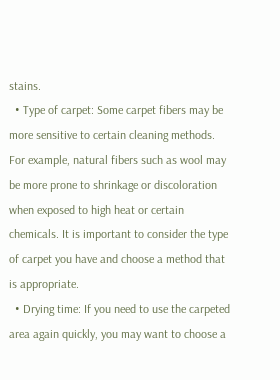stains.
  • Type of carpet: Some carpet fibers may be more sensitive to certain cleaning methods. For example, natural fibers such as wool may be more prone to shrinkage or discoloration when exposed to high heat or certain chemicals. It is important to consider the type of carpet you have and choose a method that is appropriate.
  • Drying time: If you need to use the carpeted area again quickly, you may want to choose a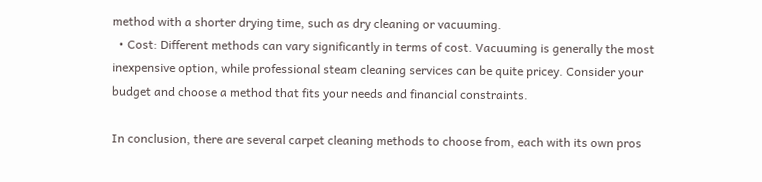method with a shorter drying time, such as dry cleaning or vacuuming.
  • Cost: Different methods can vary significantly in terms of cost. Vacuuming is generally the most inexpensive option, while professional steam cleaning services can be quite pricey. Consider your budget and choose a method that fits your needs and financial constraints.

In conclusion, there are several carpet cleaning methods to choose from, each with its own pros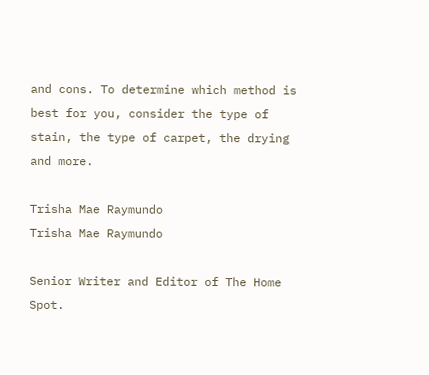and cons. To determine which method is best for you, consider the type of stain, the type of carpet, the drying and more.

Trisha Mae Raymundo
Trisha Mae Raymundo

Senior Writer and Editor of The Home Spot.